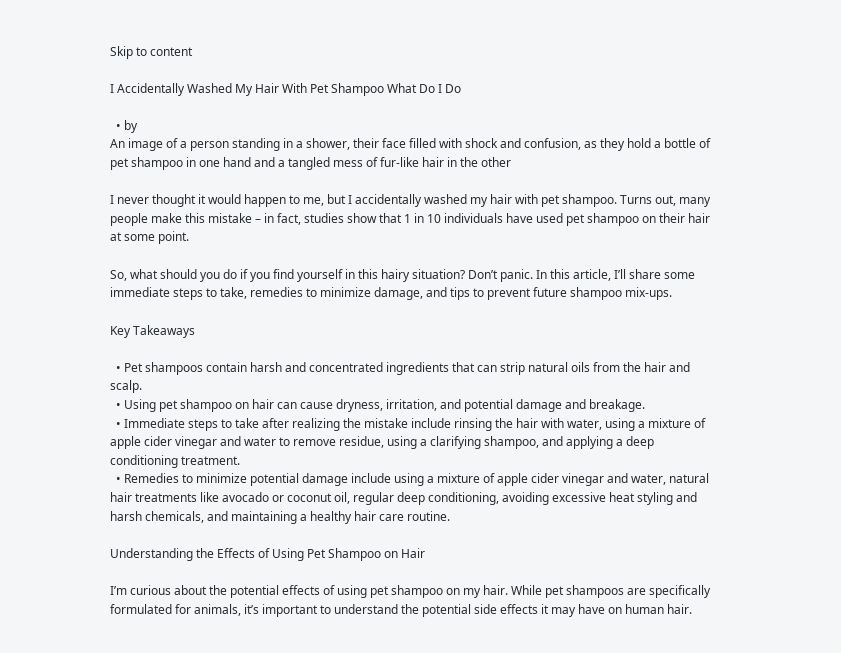Skip to content

I Accidentally Washed My Hair With Pet Shampoo What Do I Do

  • by
An image of a person standing in a shower, their face filled with shock and confusion, as they hold a bottle of pet shampoo in one hand and a tangled mess of fur-like hair in the other

I never thought it would happen to me, but I accidentally washed my hair with pet shampoo. Turns out, many people make this mistake – in fact, studies show that 1 in 10 individuals have used pet shampoo on their hair at some point.

So, what should you do if you find yourself in this hairy situation? Don’t panic. In this article, I’ll share some immediate steps to take, remedies to minimize damage, and tips to prevent future shampoo mix-ups.

Key Takeaways

  • Pet shampoos contain harsh and concentrated ingredients that can strip natural oils from the hair and scalp.
  • Using pet shampoo on hair can cause dryness, irritation, and potential damage and breakage.
  • Immediate steps to take after realizing the mistake include rinsing the hair with water, using a mixture of apple cider vinegar and water to remove residue, using a clarifying shampoo, and applying a deep conditioning treatment.
  • Remedies to minimize potential damage include using a mixture of apple cider vinegar and water, natural hair treatments like avocado or coconut oil, regular deep conditioning, avoiding excessive heat styling and harsh chemicals, and maintaining a healthy hair care routine.

Understanding the Effects of Using Pet Shampoo on Hair

I’m curious about the potential effects of using pet shampoo on my hair. While pet shampoos are specifically formulated for animals, it’s important to understand the potential side effects it may have on human hair.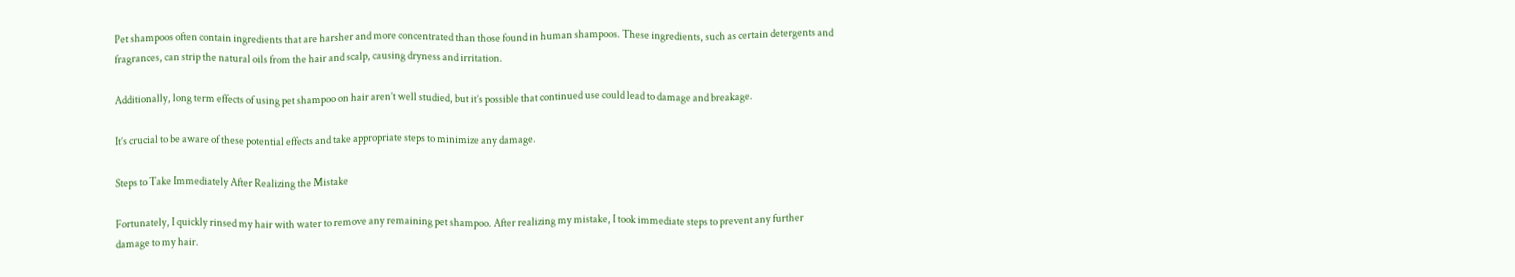Pet shampoos often contain ingredients that are harsher and more concentrated than those found in human shampoos. These ingredients, such as certain detergents and fragrances, can strip the natural oils from the hair and scalp, causing dryness and irritation.

Additionally, long term effects of using pet shampoo on hair aren’t well studied, but it’s possible that continued use could lead to damage and breakage.

It’s crucial to be aware of these potential effects and take appropriate steps to minimize any damage.

Steps to Take Immediately After Realizing the Mistake

Fortunately, I quickly rinsed my hair with water to remove any remaining pet shampoo. After realizing my mistake, I took immediate steps to prevent any further damage to my hair.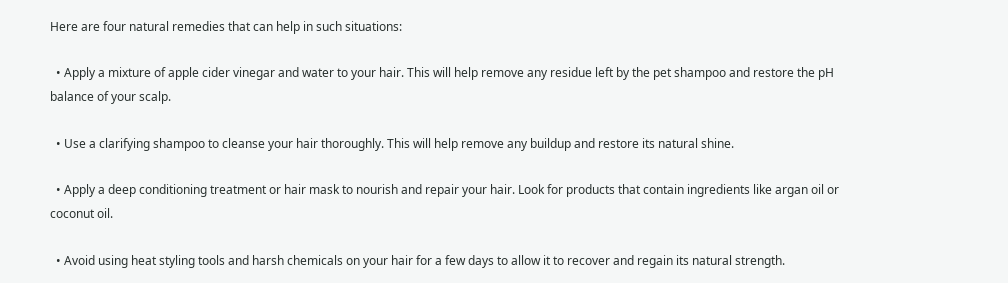Here are four natural remedies that can help in such situations:

  • Apply a mixture of apple cider vinegar and water to your hair. This will help remove any residue left by the pet shampoo and restore the pH balance of your scalp.

  • Use a clarifying shampoo to cleanse your hair thoroughly. This will help remove any buildup and restore its natural shine.

  • Apply a deep conditioning treatment or hair mask to nourish and repair your hair. Look for products that contain ingredients like argan oil or coconut oil.

  • Avoid using heat styling tools and harsh chemicals on your hair for a few days to allow it to recover and regain its natural strength.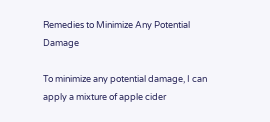Remedies to Minimize Any Potential Damage

To minimize any potential damage, I can apply a mixture of apple cider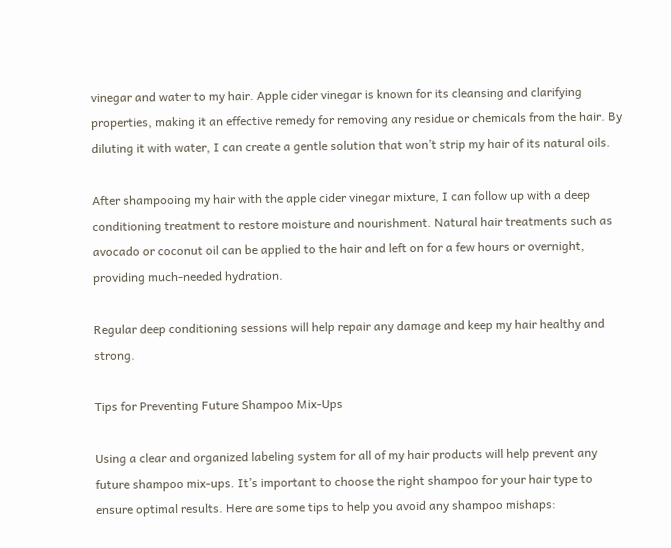vinegar and water to my hair. Apple cider vinegar is known for its cleansing and clarifying properties, making it an effective remedy for removing any residue or chemicals from the hair. By diluting it with water, I can create a gentle solution that won’t strip my hair of its natural oils.

After shampooing my hair with the apple cider vinegar mixture, I can follow up with a deep conditioning treatment to restore moisture and nourishment. Natural hair treatments such as avocado or coconut oil can be applied to the hair and left on for a few hours or overnight, providing much-needed hydration.

Regular deep conditioning sessions will help repair any damage and keep my hair healthy and strong.

Tips for Preventing Future Shampoo Mix-Ups

Using a clear and organized labeling system for all of my hair products will help prevent any future shampoo mix-ups. It’s important to choose the right shampoo for your hair type to ensure optimal results. Here are some tips to help you avoid any shampoo mishaps: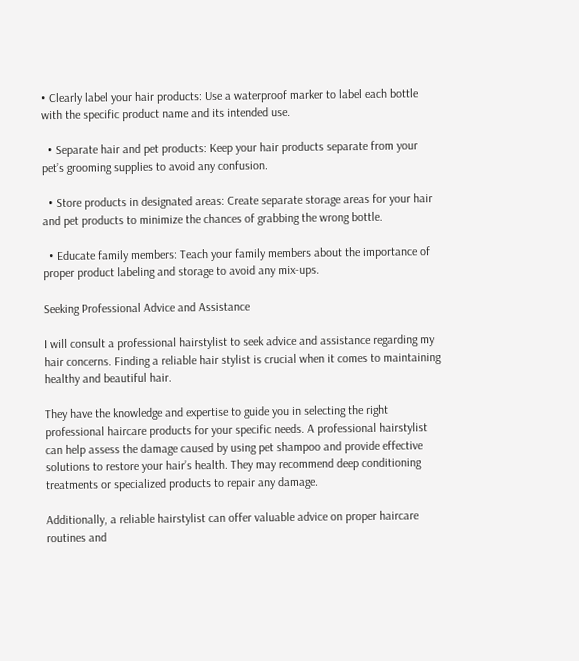• Clearly label your hair products: Use a waterproof marker to label each bottle with the specific product name and its intended use.

  • Separate hair and pet products: Keep your hair products separate from your pet’s grooming supplies to avoid any confusion.

  • Store products in designated areas: Create separate storage areas for your hair and pet products to minimize the chances of grabbing the wrong bottle.

  • Educate family members: Teach your family members about the importance of proper product labeling and storage to avoid any mix-ups.

Seeking Professional Advice and Assistance

I will consult a professional hairstylist to seek advice and assistance regarding my hair concerns. Finding a reliable hair stylist is crucial when it comes to maintaining healthy and beautiful hair.

They have the knowledge and expertise to guide you in selecting the right professional haircare products for your specific needs. A professional hairstylist can help assess the damage caused by using pet shampoo and provide effective solutions to restore your hair’s health. They may recommend deep conditioning treatments or specialized products to repair any damage.

Additionally, a reliable hairstylist can offer valuable advice on proper haircare routines and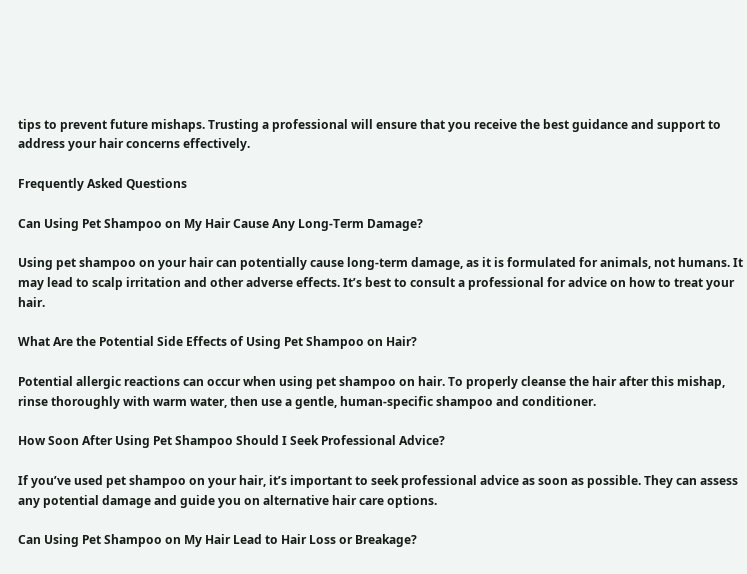tips to prevent future mishaps. Trusting a professional will ensure that you receive the best guidance and support to address your hair concerns effectively.

Frequently Asked Questions

Can Using Pet Shampoo on My Hair Cause Any Long-Term Damage?

Using pet shampoo on your hair can potentially cause long-term damage, as it is formulated for animals, not humans. It may lead to scalp irritation and other adverse effects. It’s best to consult a professional for advice on how to treat your hair.

What Are the Potential Side Effects of Using Pet Shampoo on Hair?

Potential allergic reactions can occur when using pet shampoo on hair. To properly cleanse the hair after this mishap, rinse thoroughly with warm water, then use a gentle, human-specific shampoo and conditioner.

How Soon After Using Pet Shampoo Should I Seek Professional Advice?

If you’ve used pet shampoo on your hair, it’s important to seek professional advice as soon as possible. They can assess any potential damage and guide you on alternative hair care options.

Can Using Pet Shampoo on My Hair Lead to Hair Loss or Breakage?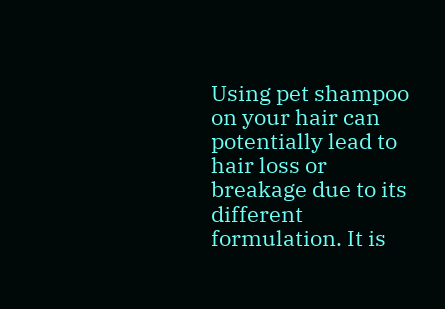Using pet shampoo on your hair can potentially lead to hair loss or breakage due to its different formulation. It is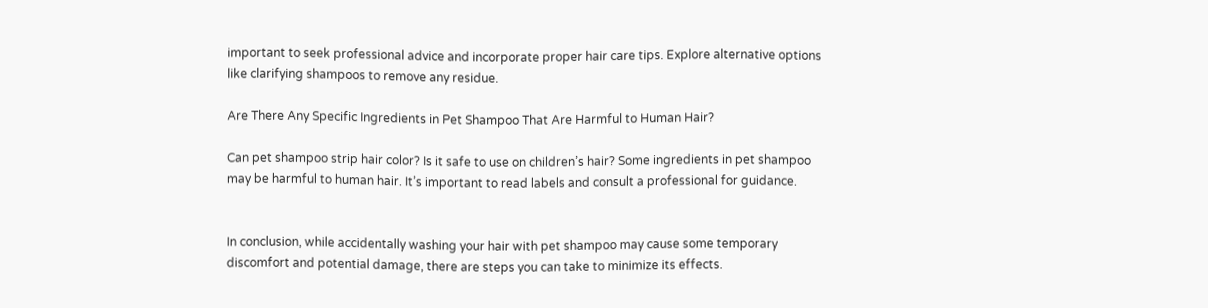important to seek professional advice and incorporate proper hair care tips. Explore alternative options like clarifying shampoos to remove any residue.

Are There Any Specific Ingredients in Pet Shampoo That Are Harmful to Human Hair?

Can pet shampoo strip hair color? Is it safe to use on children’s hair? Some ingredients in pet shampoo may be harmful to human hair. It’s important to read labels and consult a professional for guidance.


In conclusion, while accidentally washing your hair with pet shampoo may cause some temporary discomfort and potential damage, there are steps you can take to minimize its effects.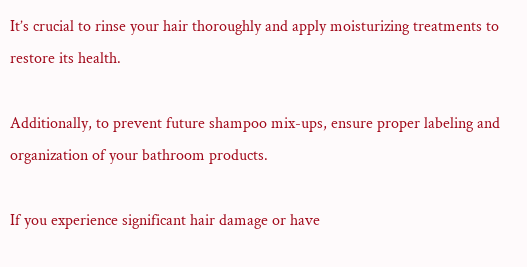It’s crucial to rinse your hair thoroughly and apply moisturizing treatments to restore its health.

Additionally, to prevent future shampoo mix-ups, ensure proper labeling and organization of your bathroom products.

If you experience significant hair damage or have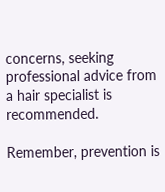concerns, seeking professional advice from a hair specialist is recommended.

Remember, prevention is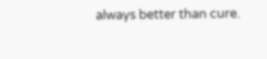always better than cure.